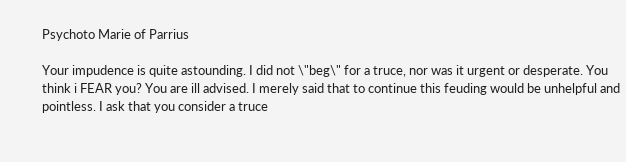Psychoto Marie of Parrius

Your impudence is quite astounding. I did not \"beg\" for a truce, nor was it urgent or desperate. You think i FEAR you? You are ill advised. I merely said that to continue this feuding would be unhelpful and pointless. I ask that you consider a truce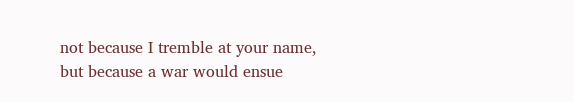not because I tremble at your name, but because a war would ensue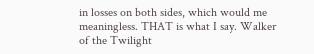in losses on both sides, which would me meaningless. THAT is what I say. Walker of the Twilight